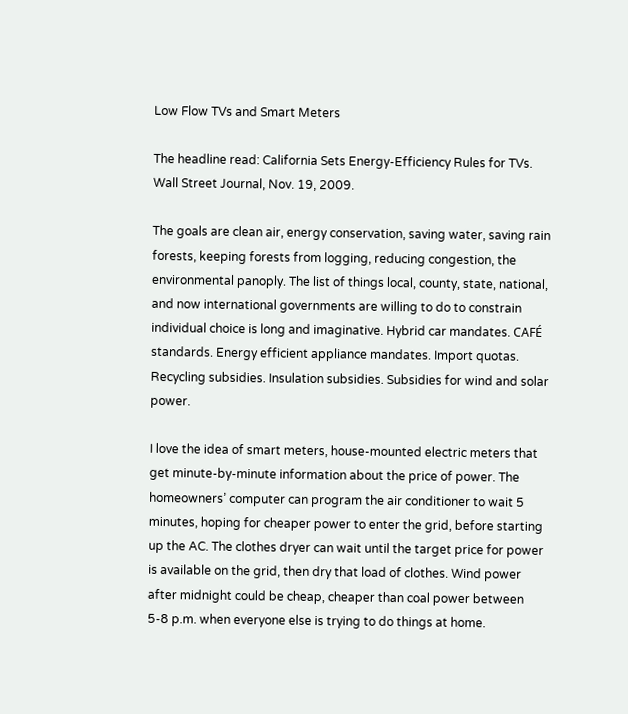Low Flow TVs and Smart Meters

The headline read: California Sets Energy-Efficiency Rules for TVs. Wall Street Journal, Nov. 19, 2009.

The goals are clean air, energy conservation, saving water, saving rain forests, keeping forests from logging, reducing congestion, the environmental panoply. The list of things local, county, state, national, and now international governments are willing to do to constrain individual choice is long and imaginative. Hybrid car mandates. CAFÉ standards. Energy efficient appliance mandates. Import quotas. Recycling subsidies. Insulation subsidies. Subsidies for wind and solar power.

I love the idea of smart meters, house-mounted electric meters that get minute-by-minute information about the price of power. The homeowners’ computer can program the air conditioner to wait 5 minutes, hoping for cheaper power to enter the grid, before starting up the AC. The clothes dryer can wait until the target price for power is available on the grid, then dry that load of clothes. Wind power after midnight could be cheap, cheaper than coal power between 5-8 p.m. when everyone else is trying to do things at home.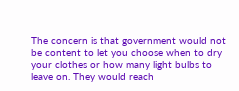The concern is that government would not be content to let you choose when to dry your clothes or how many light bulbs to leave on. They would reach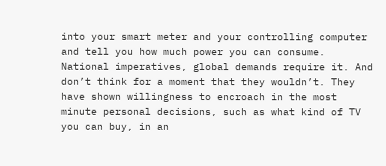into your smart meter and your controlling computer and tell you how much power you can consume. National imperatives, global demands require it. And don’t think for a moment that they wouldn’t. They have shown willingness to encroach in the most minute personal decisions, such as what kind of TV you can buy, in an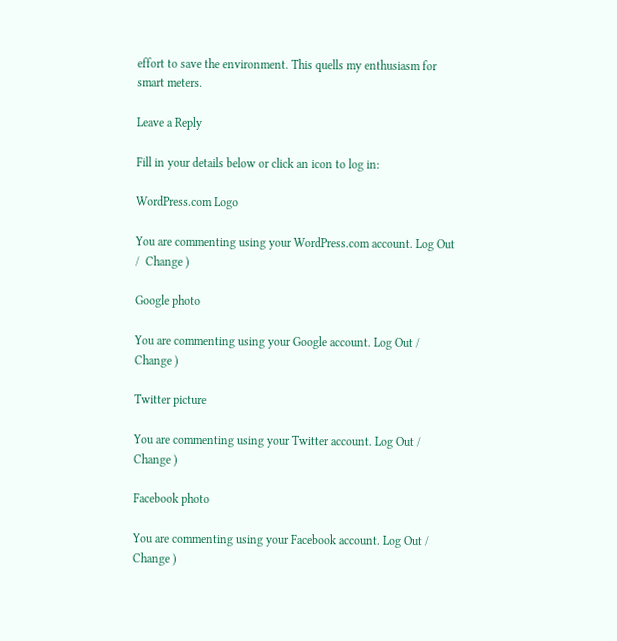effort to save the environment. This quells my enthusiasm for smart meters.

Leave a Reply

Fill in your details below or click an icon to log in:

WordPress.com Logo

You are commenting using your WordPress.com account. Log Out /  Change )

Google photo

You are commenting using your Google account. Log Out /  Change )

Twitter picture

You are commenting using your Twitter account. Log Out /  Change )

Facebook photo

You are commenting using your Facebook account. Log Out /  Change )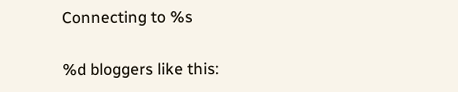Connecting to %s

%d bloggers like this: